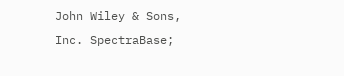John Wiley & Sons, Inc. SpectraBase;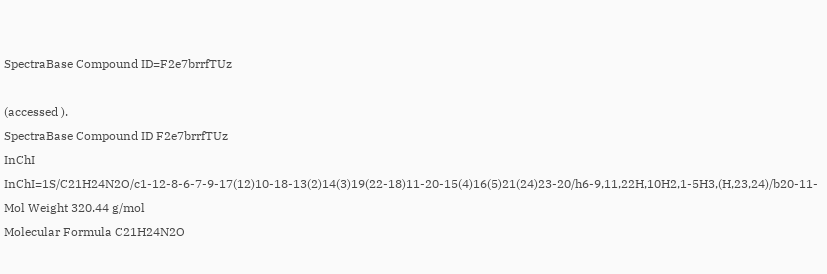SpectraBase Compound ID=F2e7brrfTUz

(accessed ).
SpectraBase Compound ID F2e7brrfTUz
InChI InChI=1S/C21H24N2O/c1-12-8-6-7-9-17(12)10-18-13(2)14(3)19(22-18)11-20-15(4)16(5)21(24)23-20/h6-9,11,22H,10H2,1-5H3,(H,23,24)/b20-11-
Mol Weight 320.44 g/mol
Molecular Formula C21H24N2O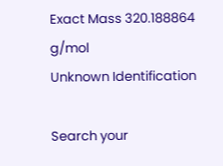Exact Mass 320.188864 g/mol
Unknown Identification

Search your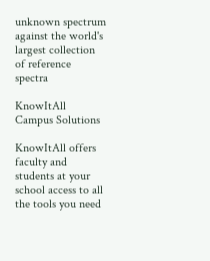unknown spectrum against the world's largest collection of reference spectra

KnowItAll Campus Solutions

KnowItAll offers faculty and students at your school access to all the tools you need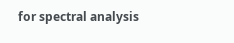for spectral analysis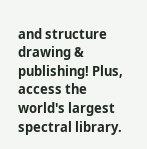and structure drawing & publishing! Plus, access the world's largest spectral library.